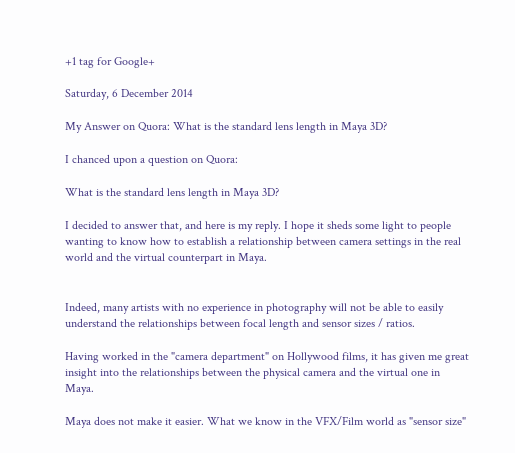+1 tag for Google+

Saturday, 6 December 2014

My Answer on Quora: What is the standard lens length in Maya 3D?

I chanced upon a question on Quora:

What is the standard lens length in Maya 3D?

I decided to answer that, and here is my reply. I hope it sheds some light to people wanting to know how to establish a relationship between camera settings in the real world and the virtual counterpart in Maya.


Indeed, many artists with no experience in photography will not be able to easily understand the relationships between focal length and sensor sizes / ratios.

Having worked in the "camera department" on Hollywood films, it has given me great insight into the relationships between the physical camera and the virtual one in Maya.

Maya does not make it easier. What we know in the VFX/Film world as "sensor size"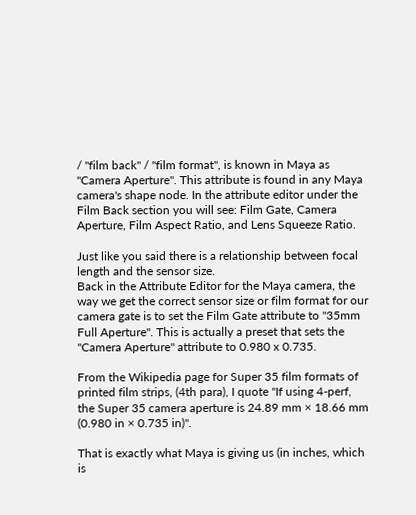/ "film back" / "film format", is known in Maya as "Camera Aperture". This attribute is found in any Maya camera's shape node. In the attribute editor under the Film Back section you will see: Film Gate, Camera Aperture, Film Aspect Ratio, and Lens Squeeze Ratio.

Just like you said there is a relationship between focal length and the sensor size.
Back in the Attribute Editor for the Maya camera, the way we get the correct sensor size or film format for our camera gate is to set the Film Gate attribute to "35mm Full Aperture". This is actually a preset that sets the "Camera Aperture" attribute to 0.980 x 0.735.

From the Wikipedia page for Super 35 film formats of printed film strips, (4th para), I quote "If using 4-perf, the Super 35 camera aperture is 24.89 mm × 18.66 mm (0.980 in × 0.735 in)".

That is exactly what Maya is giving us (in inches, which is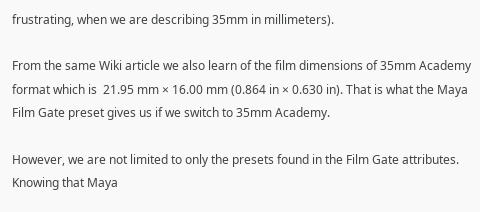frustrating, when we are describing 35mm in millimeters).

From the same Wiki article we also learn of the film dimensions of 35mm Academy format which is  21.95 mm × 16.00 mm (0.864 in × 0.630 in). That is what the Maya Film Gate preset gives us if we switch to 35mm Academy.

However, we are not limited to only the presets found in the Film Gate attributes. Knowing that Maya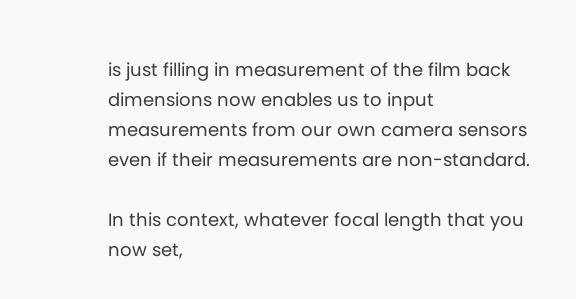is just filling in measurement of the film back dimensions now enables us to input measurements from our own camera sensors even if their measurements are non-standard.

In this context, whatever focal length that you now set,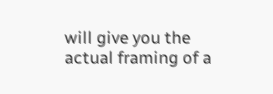will give you the actual framing of a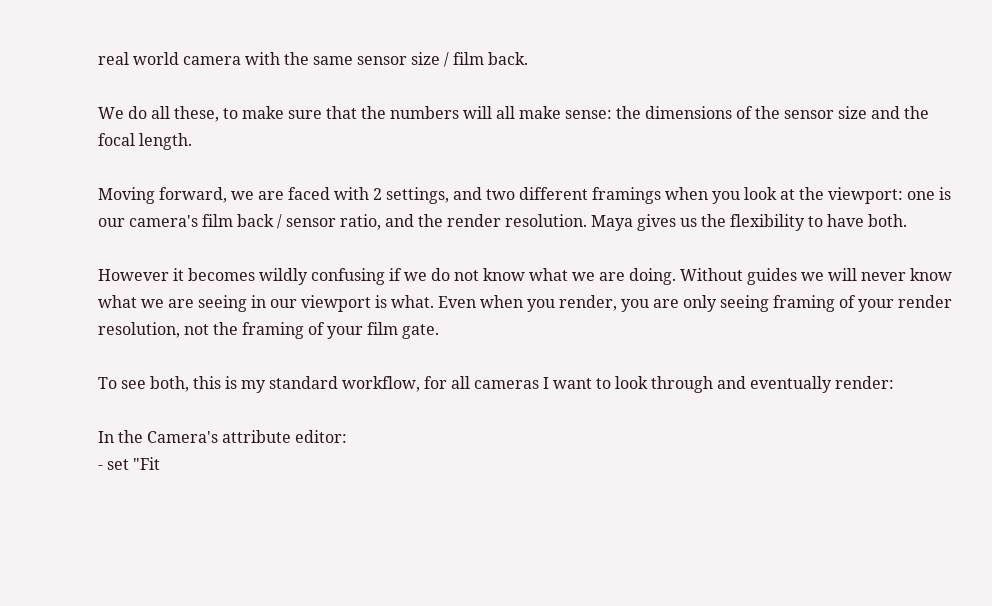real world camera with the same sensor size / film back.

We do all these, to make sure that the numbers will all make sense: the dimensions of the sensor size and the focal length.

Moving forward, we are faced with 2 settings, and two different framings when you look at the viewport: one is our camera's film back / sensor ratio, and the render resolution. Maya gives us the flexibility to have both.

However it becomes wildly confusing if we do not know what we are doing. Without guides we will never know what we are seeing in our viewport is what. Even when you render, you are only seeing framing of your render resolution, not the framing of your film gate.

To see both, this is my standard workflow, for all cameras I want to look through and eventually render:

In the Camera's attribute editor:
- set "Fit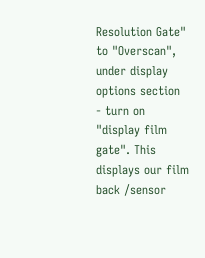Resolution Gate" to "Overscan",
under display options section
- turn on "display film gate". This displays our film back /sensor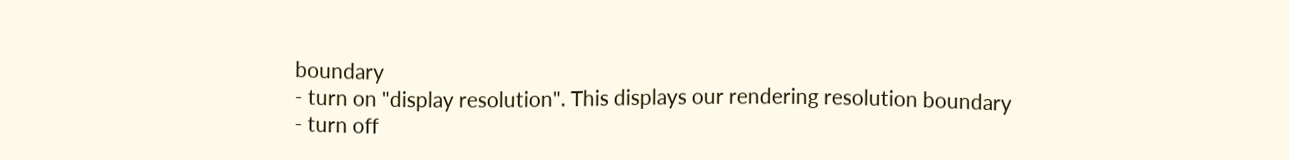boundary
- turn on "display resolution". This displays our rendering resolution boundary
- turn off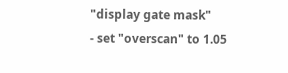"display gate mask"
- set "overscan" to 1.05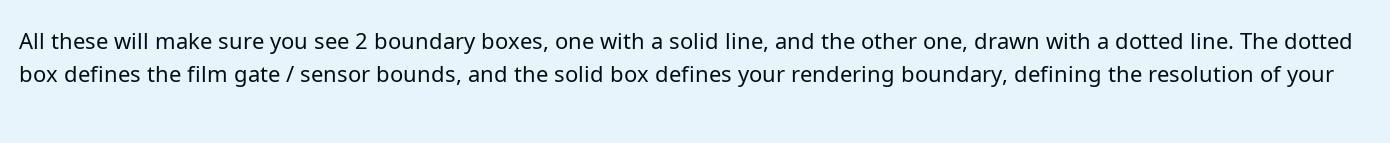All these will make sure you see 2 boundary boxes, one with a solid line, and the other one, drawn with a dotted line. The dotted box defines the film gate / sensor bounds, and the solid box defines your rendering boundary, defining the resolution of your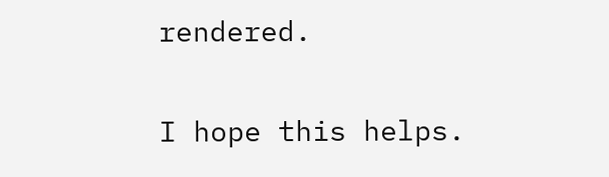rendered.

I hope this helps.